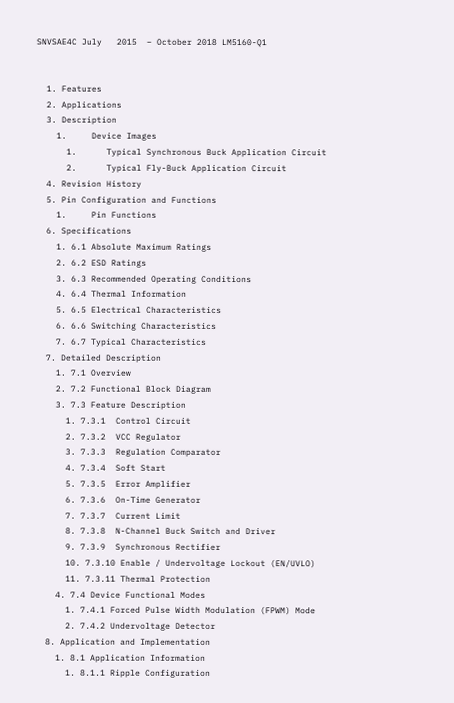SNVSAE4C July   2015  – October 2018 LM5160-Q1


  1. Features
  2. Applications
  3. Description
    1.     Device Images
      1.      Typical Synchronous Buck Application Circuit
      2.      Typical Fly-Buck Application Circuit
  4. Revision History
  5. Pin Configuration and Functions
    1.     Pin Functions
  6. Specifications
    1. 6.1 Absolute Maximum Ratings
    2. 6.2 ESD Ratings
    3. 6.3 Recommended Operating Conditions
    4. 6.4 Thermal Information
    5. 6.5 Electrical Characteristics
    6. 6.6 Switching Characteristics
    7. 6.7 Typical Characteristics
  7. Detailed Description
    1. 7.1 Overview
    2. 7.2 Functional Block Diagram
    3. 7.3 Feature Description
      1. 7.3.1  Control Circuit
      2. 7.3.2  VCC Regulator
      3. 7.3.3  Regulation Comparator
      4. 7.3.4  Soft Start
      5. 7.3.5  Error Amplifier
      6. 7.3.6  On-Time Generator
      7. 7.3.7  Current Limit
      8. 7.3.8  N-Channel Buck Switch and Driver
      9. 7.3.9  Synchronous Rectifier
      10. 7.3.10 Enable / Undervoltage Lockout (EN/UVLO)
      11. 7.3.11 Thermal Protection
    4. 7.4 Device Functional Modes
      1. 7.4.1 Forced Pulse Width Modulation (FPWM) Mode
      2. 7.4.2 Undervoltage Detector
  8. Application and Implementation
    1. 8.1 Application Information
      1. 8.1.1 Ripple Configuration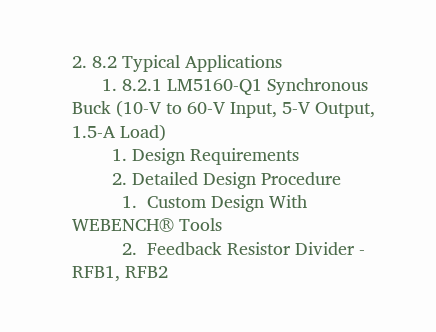2. 8.2 Typical Applications
      1. 8.2.1 LM5160-Q1 Synchronous Buck (10-V to 60-V Input, 5-V Output, 1.5-A Load)
        1. Design Requirements
        2. Detailed Design Procedure
          1.  Custom Design With WEBENCH® Tools
          2.  Feedback Resistor Divider - RFB1, RFB2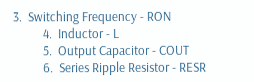3.  Switching Frequency - RON
          4.  Inductor - L
          5.  Output Capacitor - COUT
          6.  Series Ripple Resistor - RESR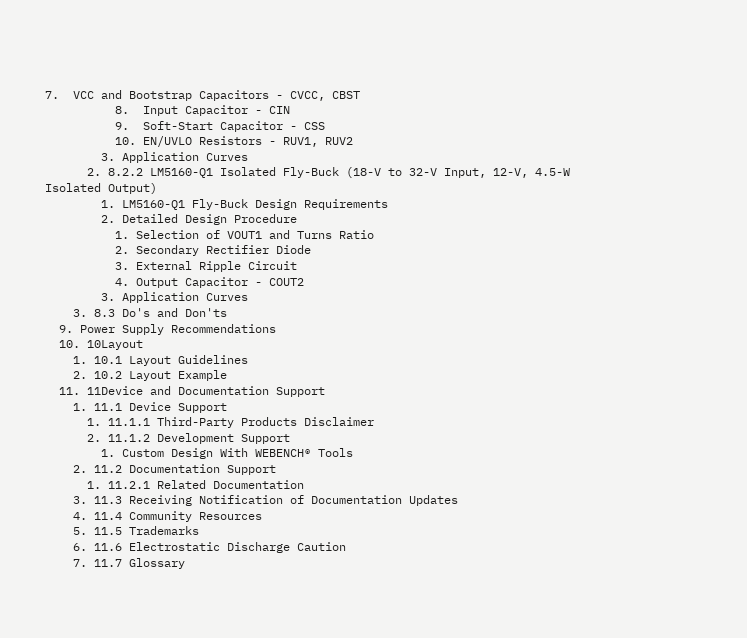7.  VCC and Bootstrap Capacitors - CVCC, CBST
          8.  Input Capacitor - CIN
          9.  Soft-Start Capacitor - CSS
          10. EN/UVLO Resistors - RUV1, RUV2
        3. Application Curves
      2. 8.2.2 LM5160-Q1 Isolated Fly-Buck (18-V to 32-V Input, 12-V, 4.5-W Isolated Output)
        1. LM5160-Q1 Fly-Buck Design Requirements
        2. Detailed Design Procedure
          1. Selection of VOUT1 and Turns Ratio
          2. Secondary Rectifier Diode
          3. External Ripple Circuit
          4. Output Capacitor - COUT2
        3. Application Curves
    3. 8.3 Do's and Don'ts
  9. Power Supply Recommendations
  10. 10Layout
    1. 10.1 Layout Guidelines
    2. 10.2 Layout Example
  11. 11Device and Documentation Support
    1. 11.1 Device Support
      1. 11.1.1 Third-Party Products Disclaimer
      2. 11.1.2 Development Support
        1. Custom Design With WEBENCH® Tools
    2. 11.2 Documentation Support
      1. 11.2.1 Related Documentation
    3. 11.3 Receiving Notification of Documentation Updates
    4. 11.4 Community Resources
    5. 11.5 Trademarks
    6. 11.6 Electrostatic Discharge Caution
    7. 11.7 Glossary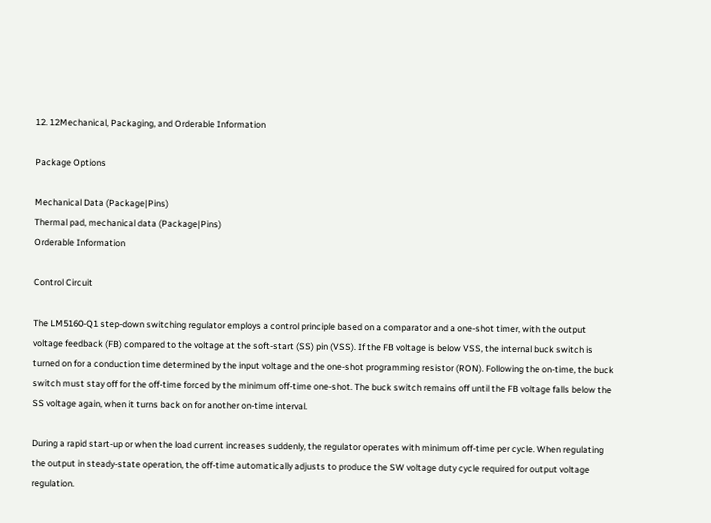12. 12Mechanical, Packaging, and Orderable Information

Package Options

Mechanical Data (Package|Pins)
Thermal pad, mechanical data (Package|Pins)
Orderable Information

Control Circuit

The LM5160-Q1 step-down switching regulator employs a control principle based on a comparator and a one-shot timer, with the output voltage feedback (FB) compared to the voltage at the soft-start (SS) pin (VSS). If the FB voltage is below VSS, the internal buck switch is turned on for a conduction time determined by the input voltage and the one-shot programming resistor (RON). Following the on-time, the buck switch must stay off for the off-time forced by the minimum off-time one-shot. The buck switch remains off until the FB voltage falls below the SS voltage again, when it turns back on for another on-time interval.

During a rapid start-up or when the load current increases suddenly, the regulator operates with minimum off-time per cycle. When regulating the output in steady-state operation, the off-time automatically adjusts to produce the SW voltage duty cycle required for output voltage regulation.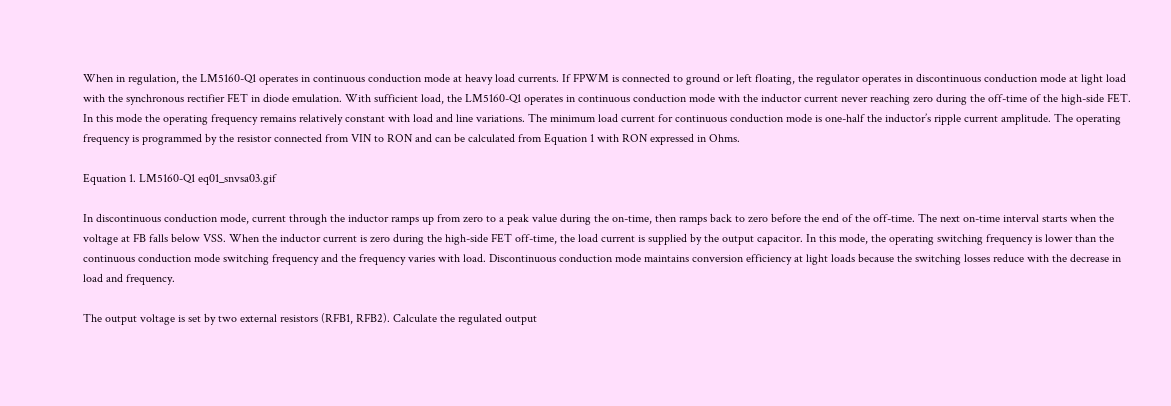When in regulation, the LM5160-Q1 operates in continuous conduction mode at heavy load currents. If FPWM is connected to ground or left floating, the regulator operates in discontinuous conduction mode at light load with the synchronous rectifier FET in diode emulation. With sufficient load, the LM5160-Q1 operates in continuous conduction mode with the inductor current never reaching zero during the off-time of the high-side FET. In this mode the operating frequency remains relatively constant with load and line variations. The minimum load current for continuous conduction mode is one-half the inductor’s ripple current amplitude. The operating frequency is programmed by the resistor connected from VIN to RON and can be calculated from Equation 1 with RON expressed in Ohms.

Equation 1. LM5160-Q1 eq01_snvsa03.gif

In discontinuous conduction mode, current through the inductor ramps up from zero to a peak value during the on-time, then ramps back to zero before the end of the off-time. The next on-time interval starts when the voltage at FB falls below VSS. When the inductor current is zero during the high-side FET off-time, the load current is supplied by the output capacitor. In this mode, the operating switching frequency is lower than the continuous conduction mode switching frequency and the frequency varies with load. Discontinuous conduction mode maintains conversion efficiency at light loads because the switching losses reduce with the decrease in load and frequency.

The output voltage is set by two external resistors (RFB1, RFB2). Calculate the regulated output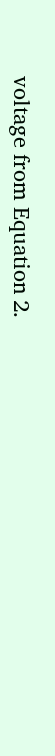voltage from Equation 2.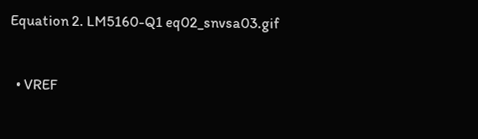Equation 2. LM5160-Q1 eq02_snvsa03.gif


  • VREF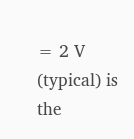= 2 V (typical) is the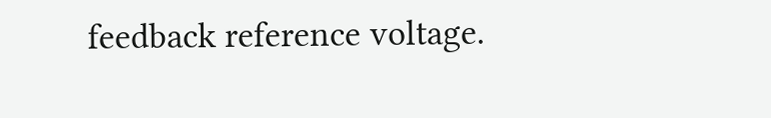feedback reference voltage.